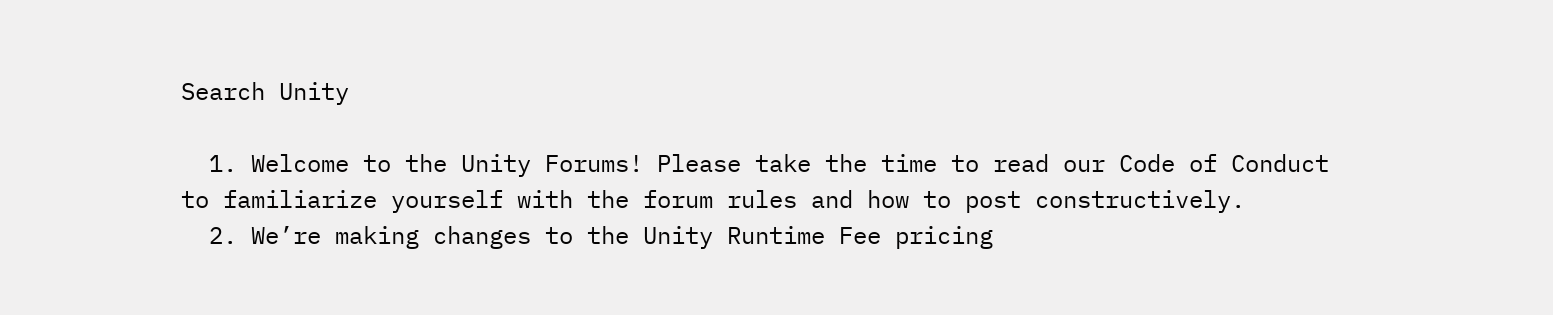Search Unity

  1. Welcome to the Unity Forums! Please take the time to read our Code of Conduct to familiarize yourself with the forum rules and how to post constructively.
  2. We’re making changes to the Unity Runtime Fee pricing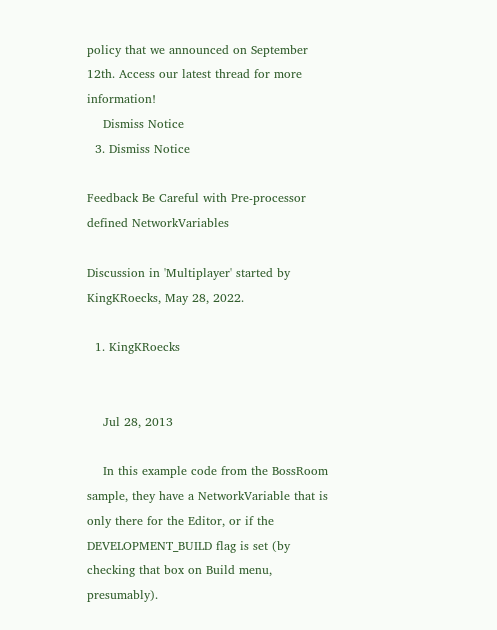policy that we announced on September 12th. Access our latest thread for more information!
    Dismiss Notice
  3. Dismiss Notice

Feedback Be Careful with Pre-processor defined NetworkVariables

Discussion in 'Multiplayer' started by KingKRoecks, May 28, 2022.

  1. KingKRoecks


    Jul 28, 2013

    In this example code from the BossRoom sample, they have a NetworkVariable that is only there for the Editor, or if the DEVELOPMENT_BUILD flag is set (by checking that box on Build menu, presumably).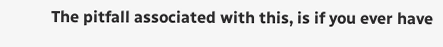The pitfall associated with this, is if you ever have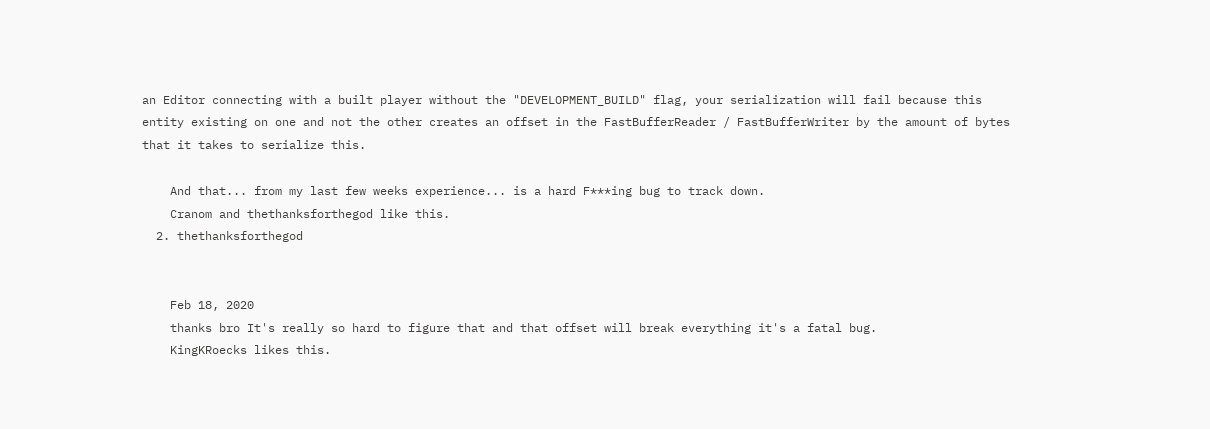an Editor connecting with a built player without the "DEVELOPMENT_BUILD" flag, your serialization will fail because this entity existing on one and not the other creates an offset in the FastBufferReader / FastBufferWriter by the amount of bytes that it takes to serialize this.

    And that... from my last few weeks experience... is a hard F***ing bug to track down.
    Cranom and thethanksforthegod like this.
  2. thethanksforthegod


    Feb 18, 2020
    thanks bro It's really so hard to figure that and that offset will break everything it's a fatal bug.
    KingKRoecks likes this.